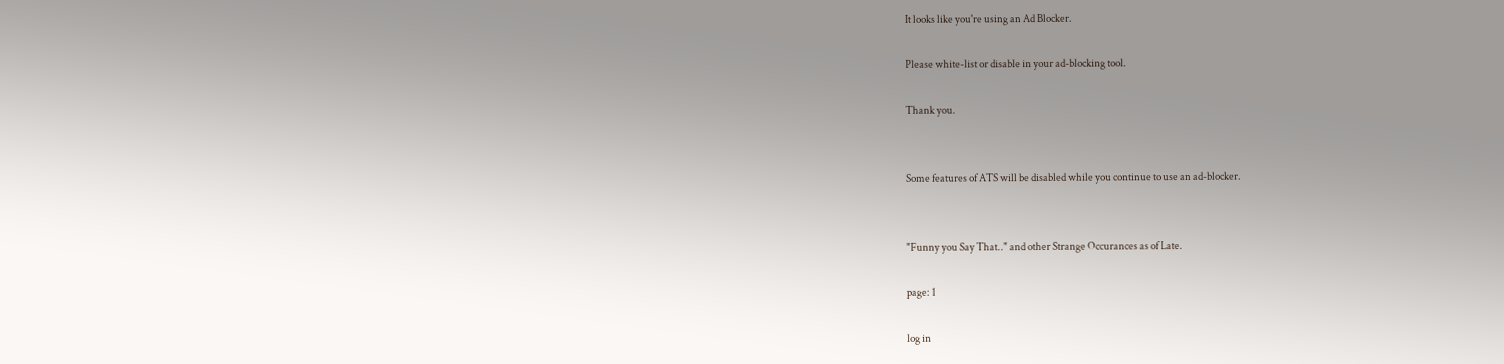It looks like you're using an Ad Blocker.

Please white-list or disable in your ad-blocking tool.

Thank you.


Some features of ATS will be disabled while you continue to use an ad-blocker.


"Funny you Say That.." and other Strange Occurances as of Late.

page: 1

log in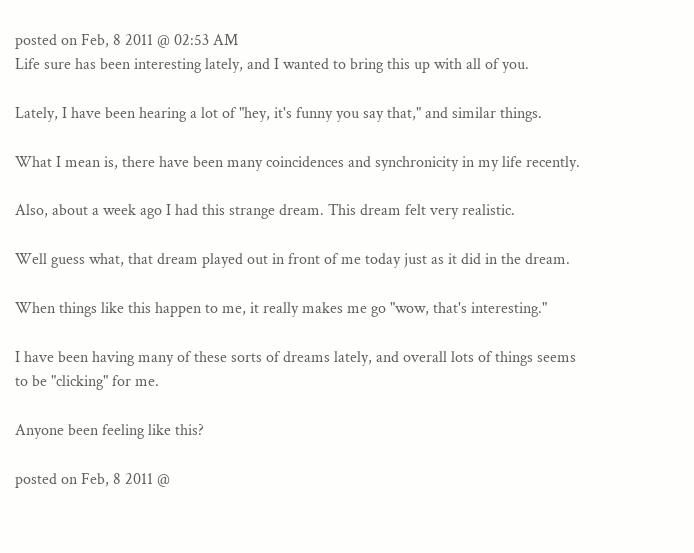posted on Feb, 8 2011 @ 02:53 AM
Life sure has been interesting lately, and I wanted to bring this up with all of you.

Lately, I have been hearing a lot of "hey, it's funny you say that," and similar things.

What I mean is, there have been many coincidences and synchronicity in my life recently.

Also, about a week ago I had this strange dream. This dream felt very realistic.

Well guess what, that dream played out in front of me today just as it did in the dream.

When things like this happen to me, it really makes me go "wow, that's interesting."

I have been having many of these sorts of dreams lately, and overall lots of things seems to be "clicking" for me.

Anyone been feeling like this?

posted on Feb, 8 2011 @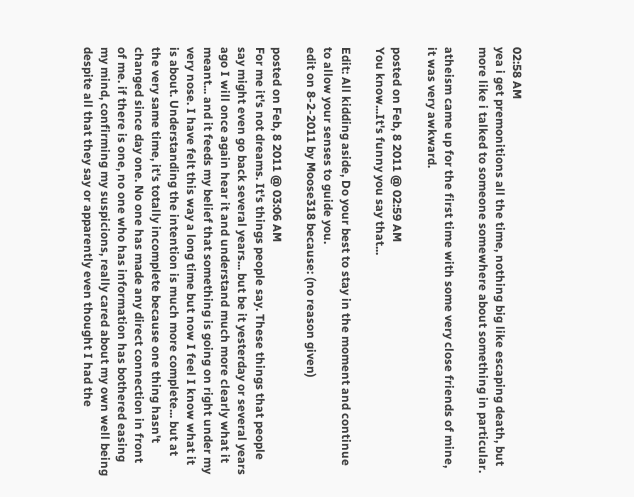02:58 AM
yea i get premonitions all the time, nothing big like escaping death, but more like i talked to someone somewhere about something in particular.

atheism came up for the first time with some very close friends of mine, it was very awkward.

posted on Feb, 8 2011 @ 02:59 AM
You know...It's funny you say that...

Edit: All kidding aside, Do your best to stay in the moment and continue to allow your senses to guide you.
edit on 8-2-2011 by Moose318 because: (no reason given)

posted on Feb, 8 2011 @ 03:06 AM
For me it's not dreams. It's things people say. These things that people say might even go back several years... but be it yesterday or several years ago I will once again hear it and understand much more clearly what it meant... and it feeds my belief that something is going on right under my very nose. I have felt this way a long time but now I feel I know what it is about. Understanding the intention is much more complete... but at the very same time, it's totally incomplete because one thing hasn't changed since day one. No one has made any direct connection in front of me. if there is one, no one who has information has bothered easing my mind, confirming my suspicions, really cared about my own well being despite all that they say or apparently even thought I had the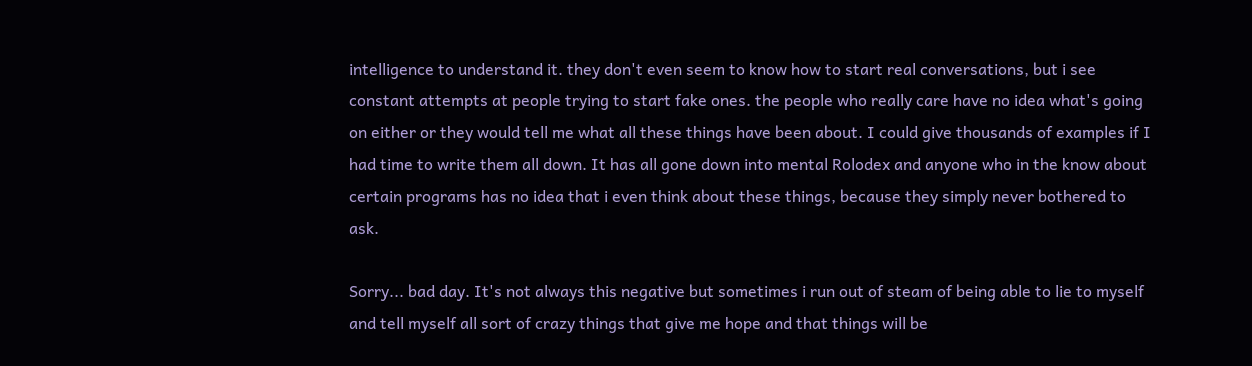intelligence to understand it. they don't even seem to know how to start real conversations, but i see constant attempts at people trying to start fake ones. the people who really care have no idea what's going on either or they would tell me what all these things have been about. I could give thousands of examples if I had time to write them all down. It has all gone down into mental Rolodex and anyone who in the know about certain programs has no idea that i even think about these things, because they simply never bothered to ask.

Sorry... bad day. It's not always this negative but sometimes i run out of steam of being able to lie to myself and tell myself all sort of crazy things that give me hope and that things will be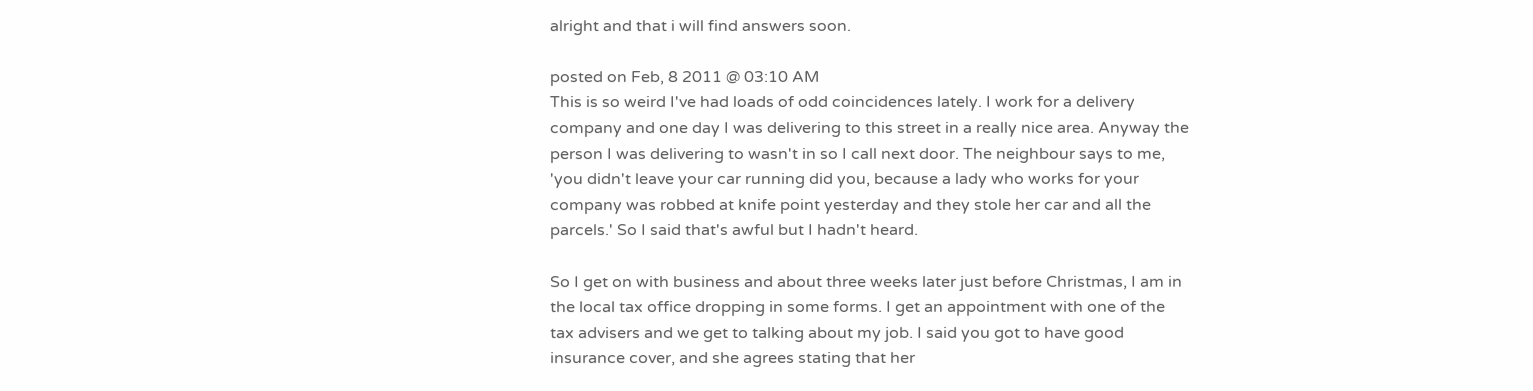alright and that i will find answers soon.

posted on Feb, 8 2011 @ 03:10 AM
This is so weird I've had loads of odd coincidences lately. I work for a delivery company and one day I was delivering to this street in a really nice area. Anyway the person I was delivering to wasn't in so I call next door. The neighbour says to me, 'you didn't leave your car running did you, because a lady who works for your company was robbed at knife point yesterday and they stole her car and all the parcels.' So I said that's awful but I hadn't heard.

So I get on with business and about three weeks later just before Christmas, I am in the local tax office dropping in some forms. I get an appointment with one of the tax advisers and we get to talking about my job. I said you got to have good insurance cover, and she agrees stating that her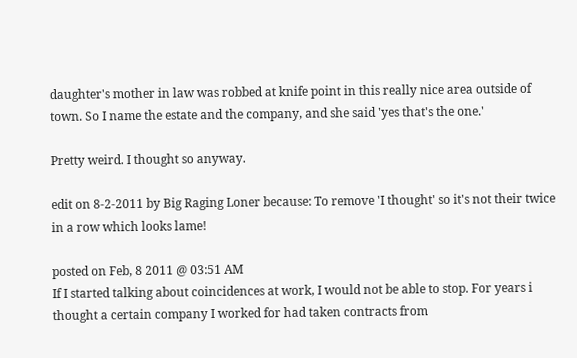daughter's mother in law was robbed at knife point in this really nice area outside of town. So I name the estate and the company, and she said 'yes that's the one.'

Pretty weird. I thought so anyway.

edit on 8-2-2011 by Big Raging Loner because: To remove 'I thought' so it's not their twice in a row which looks lame!

posted on Feb, 8 2011 @ 03:51 AM
If I started talking about coincidences at work, I would not be able to stop. For years i thought a certain company I worked for had taken contracts from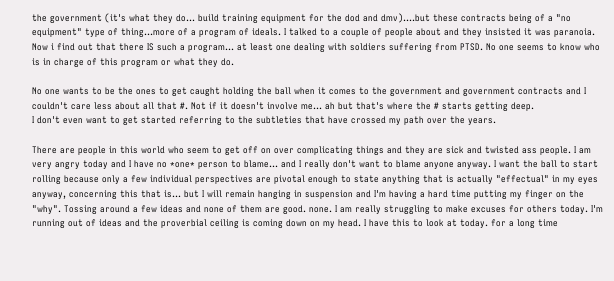the government (it's what they do... build training equipment for the dod and dmv)....but these contracts being of a "no equipment" type of thing...more of a program of ideals. I talked to a couple of people about and they insisted it was paranoia. Now i find out that there IS such a program... at least one dealing with soldiers suffering from PTSD. No one seems to know who is in charge of this program or what they do.

No one wants to be the ones to get caught holding the ball when it comes to the government and government contracts and I couldn't care less about all that #. Not if it doesn't involve me... ah but that's where the # starts getting deep.
I don't even want to get started referring to the subtleties that have crossed my path over the years.

There are people in this world who seem to get off on over complicating things and they are sick and twisted ass people. I am very angry today and I have no *one* person to blame... and I really don't want to blame anyone anyway. I want the ball to start rolling because only a few individual perspectives are pivotal enough to state anything that is actually "effectual" in my eyes anyway, concerning this that is... but I will remain hanging in suspension and I'm having a hard time putting my finger on the "why". Tossing around a few ideas and none of them are good. none. I am really struggling to make excuses for others today. I'm running out of ideas and the proverbial ceiling is coming down on my head. I have this to look at today. for a long time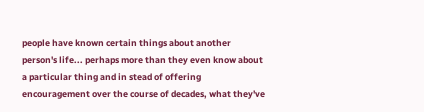people have known certain things about another person's life... perhaps more than they even know about a particular thing and in stead of offering encouragement over the course of decades, what they've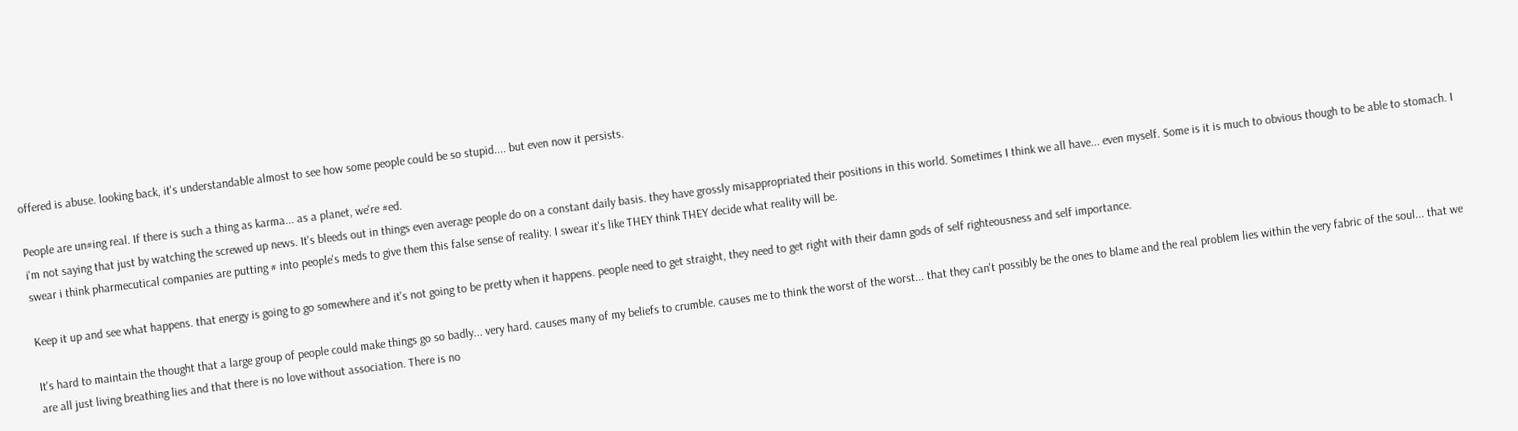offered is abuse. looking back, it's understandable almost to see how some people could be so stupid.... but even now it persists.

People are un#ing real. If there is such a thing as karma... as a planet, we're #ed.
i'm not saying that just by watching the screwed up news. It's bleeds out in things even average people do on a constant daily basis. they have grossly misappropriated their positions in this world. Sometimes I think we all have... even myself. Some is it is much to obvious though to be able to stomach. I swear i think pharmecutical companies are putting # into people's meds to give them this false sense of reality. I swear it's like THEY think THEY decide what reality will be.

Keep it up and see what happens. that energy is going to go somewhere and it's not going to be pretty when it happens. people need to get straight, they need to get right with their damn gods of self righteousness and self importance.

It's hard to maintain the thought that a large group of people could make things go so badly... very hard. causes many of my beliefs to crumble. causes me to think the worst of the worst... that they can't possibly be the ones to blame and the real problem lies within the very fabric of the soul... that we are all just living breathing lies and that there is no love without association. There is no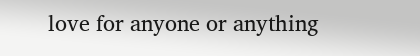love for anyone or anything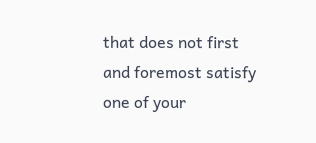that does not first and foremost satisfy one of your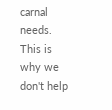carnal needs. This is why we don't help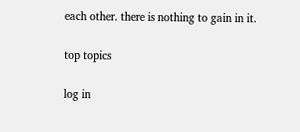each other. there is nothing to gain in it.

top topics

log in